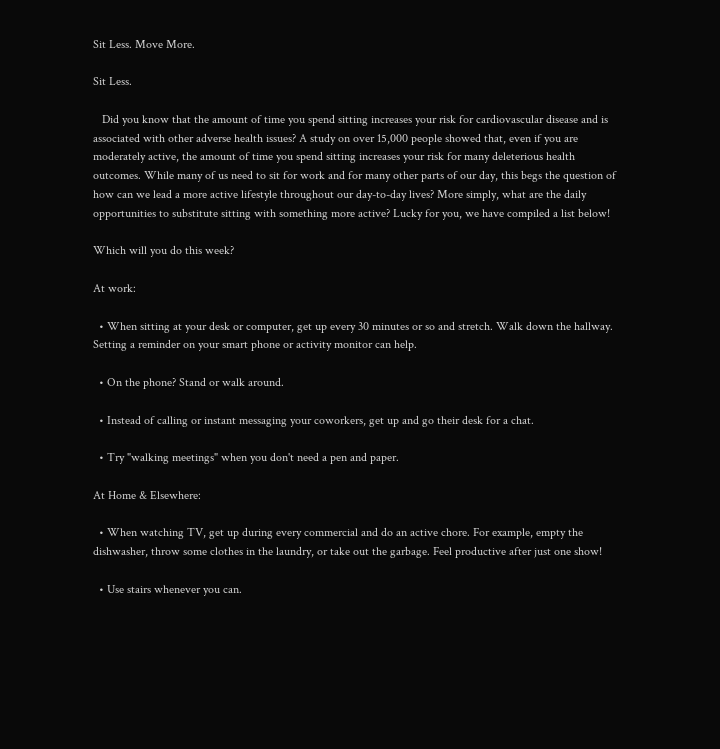Sit Less. Move More.

Sit Less.

   Did you know that the amount of time you spend sitting increases your risk for cardiovascular disease and is associated with other adverse health issues? A study on over 15,000 people showed that, even if you are moderately active, the amount of time you spend sitting increases your risk for many deleterious health outcomes. While many of us need to sit for work and for many other parts of our day, this begs the question of how can we lead a more active lifestyle throughout our day-to-day lives? More simply, what are the daily opportunities to substitute sitting with something more active? Lucky for you, we have compiled a list below!

Which will you do this week?

At work:

  • When sitting at your desk or computer, get up every 30 minutes or so and stretch. Walk down the hallway. Setting a reminder on your smart phone or activity monitor can help.

  • On the phone? Stand or walk around.

  • Instead of calling or instant messaging your coworkers, get up and go their desk for a chat.

  • Try "walking meetings" when you don't need a pen and paper.

At Home & Elsewhere:

  • When watching TV, get up during every commercial and do an active chore. For example, empty the dishwasher, throw some clothes in the laundry, or take out the garbage. Feel productive after just one show!

  • Use stairs whenever you can.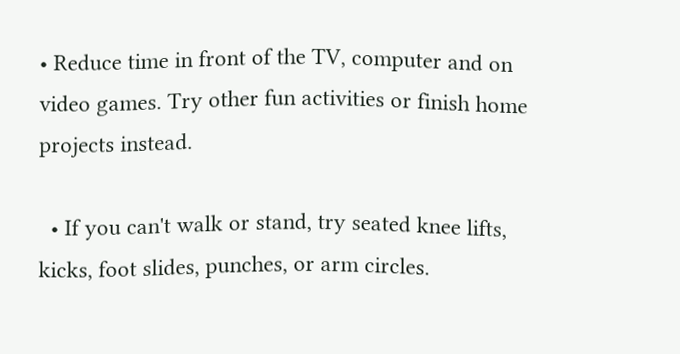• Reduce time in front of the TV, computer and on video games. Try other fun activities or finish home projects instead.

  • If you can't walk or stand, try seated knee lifts, kicks, foot slides, punches, or arm circles.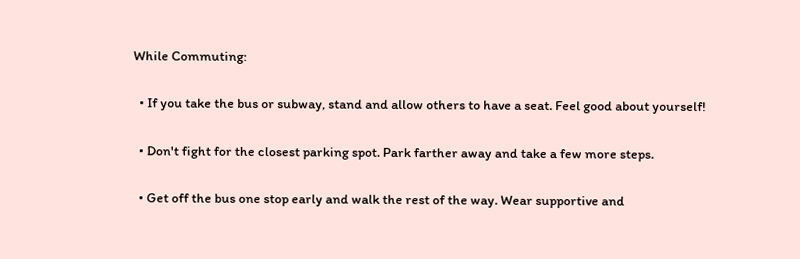While Commuting:

  • If you take the bus or subway, stand and allow others to have a seat. Feel good about yourself!

  • Don't fight for the closest parking spot. Park farther away and take a few more steps.

  • Get off the bus one stop early and walk the rest of the way. Wear supportive and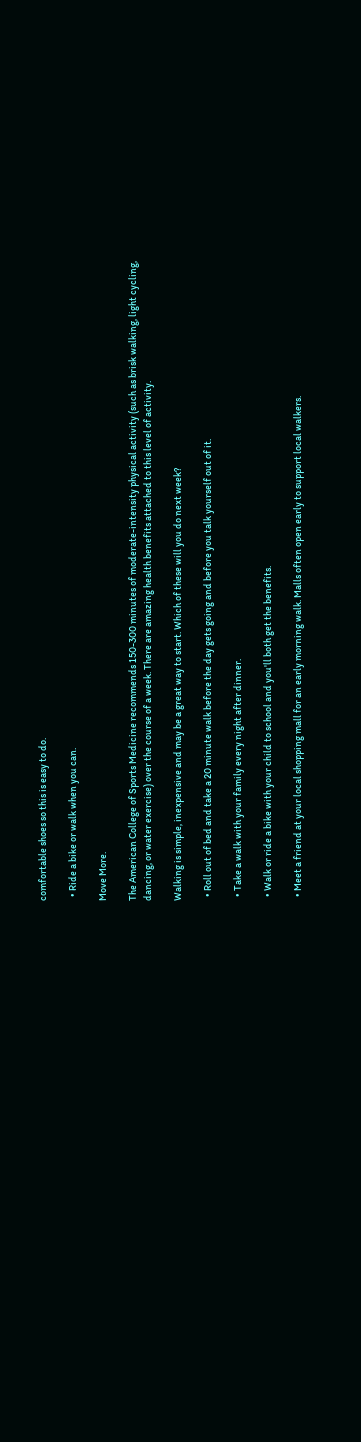comfortable shoes so this is easy to do.

  • Ride a bike or walk when you can.

Move More.

The American College of Sports Medicine recommends 150-300 minutes of moderate-intensity physical activity (such as brisk walking, light cycling, dancing, or water exercise) over the course of a week. There are amazing health benefits attached to this level of activity.

Walking is simple, inexpensive and may be a great way to start. Which of these will you do next week?

  • Roll out of bed and take a 20 minute walk before the day gets going and before you talk yourself out of it.

  • Take a walk with your family every night after dinner.

  • Walk or ride a bike with your child to school and you'll both get the benefits.

  • Meet a friend at your local shopping mall for an early morning walk. Malls often open early to support local walkers.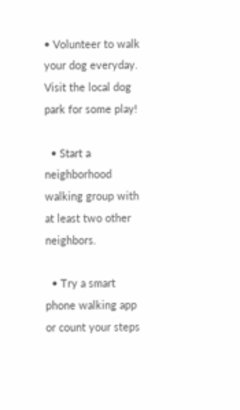• Volunteer to walk your dog everyday. Visit the local dog park for some play!

  • Start a neighborhood walking group with at least two other neighbors.

  • Try a smart phone walking app or count your steps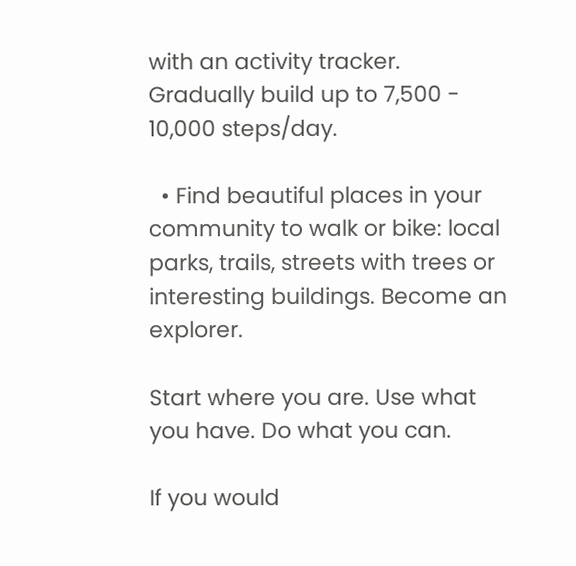with an activity tracker. Gradually build up to 7,500 - 10,000 steps/day.

  • Find beautiful places in your community to walk or bike: local parks, trails, streets with trees or interesting buildings. Become an explorer.

Start where you are. Use what you have. Do what you can.

If you would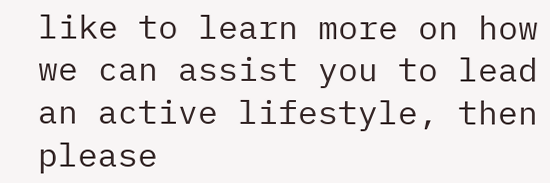like to learn more on how we can assist you to lead an active lifestyle, then please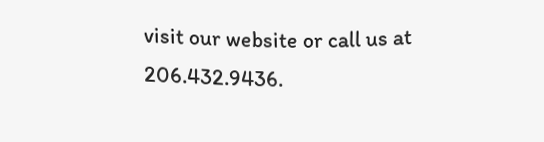visit our website or call us at 206.432.9436.